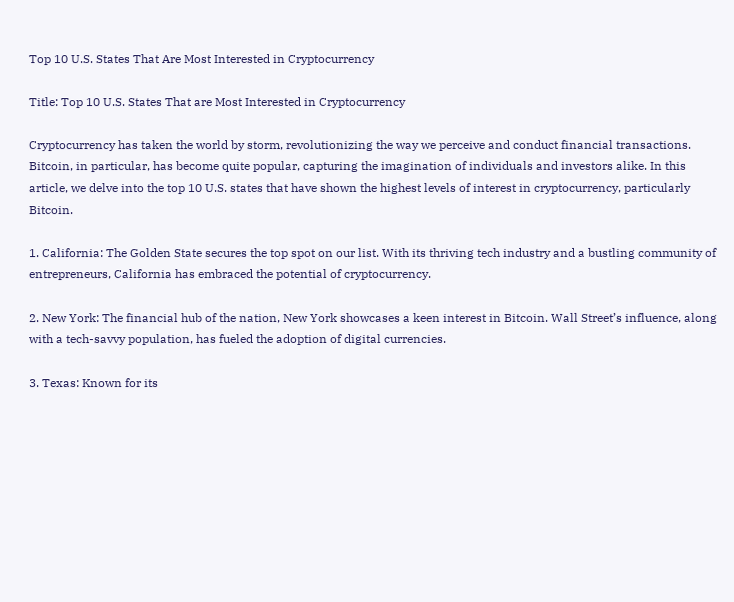Top 10 U.S. States That Are Most Interested in Cryptocurrency

Title: Top 10 U.S. States That are Most Interested in Cryptocurrency

Cryptocurrency has taken the world by storm, revolutionizing the way we perceive and conduct financial transactions. Bitcoin, in particular, has become quite popular, capturing the imagination of individuals and investors alike. In this article, we delve into the top 10 U.S. states that have shown the highest levels of interest in cryptocurrency, particularly Bitcoin.

1. California: The Golden State secures the top spot on our list. With its thriving tech industry and a bustling community of entrepreneurs, California has embraced the potential of cryptocurrency.

2. New York: The financial hub of the nation, New York showcases a keen interest in Bitcoin. Wall Street’s influence, along with a tech-savvy population, has fueled the adoption of digital currencies.

3. Texas: Known for its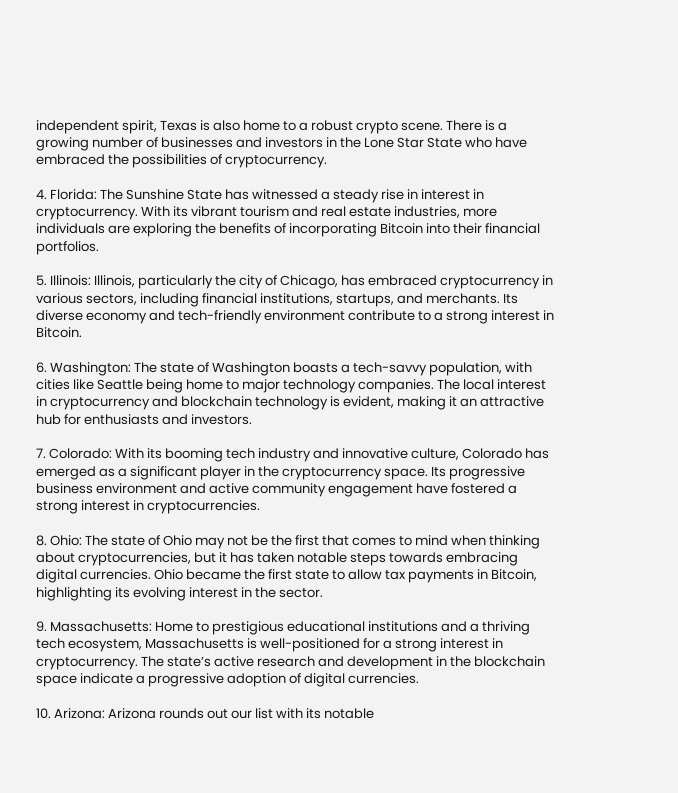independent spirit, Texas is also home to a robust crypto scene. There is a growing number of businesses and investors in the Lone Star State who have embraced the possibilities of cryptocurrency.

4. Florida: The Sunshine State has witnessed a steady rise in interest in cryptocurrency. With its vibrant tourism and real estate industries, more individuals are exploring the benefits of incorporating Bitcoin into their financial portfolios.

5. Illinois: Illinois, particularly the city of Chicago, has embraced cryptocurrency in various sectors, including financial institutions, startups, and merchants. Its diverse economy and tech-friendly environment contribute to a strong interest in Bitcoin.

6. Washington: The state of Washington boasts a tech-savvy population, with cities like Seattle being home to major technology companies. The local interest in cryptocurrency and blockchain technology is evident, making it an attractive hub for enthusiasts and investors.

7. Colorado: With its booming tech industry and innovative culture, Colorado has emerged as a significant player in the cryptocurrency space. Its progressive business environment and active community engagement have fostered a strong interest in cryptocurrencies.

8. Ohio: The state of Ohio may not be the first that comes to mind when thinking about cryptocurrencies, but it has taken notable steps towards embracing digital currencies. Ohio became the first state to allow tax payments in Bitcoin, highlighting its evolving interest in the sector.

9. Massachusetts: Home to prestigious educational institutions and a thriving tech ecosystem, Massachusetts is well-positioned for a strong interest in cryptocurrency. The state’s active research and development in the blockchain space indicate a progressive adoption of digital currencies.

10. Arizona: Arizona rounds out our list with its notable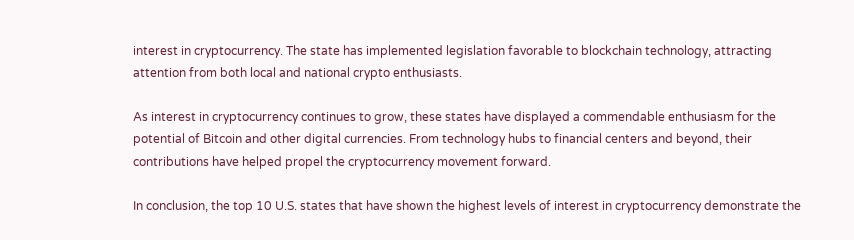interest in cryptocurrency. The state has implemented legislation favorable to blockchain technology, attracting attention from both local and national crypto enthusiasts.

As interest in cryptocurrency continues to grow, these states have displayed a commendable enthusiasm for the potential of Bitcoin and other digital currencies. From technology hubs to financial centers and beyond, their contributions have helped propel the cryptocurrency movement forward.

In conclusion, the top 10 U.S. states that have shown the highest levels of interest in cryptocurrency demonstrate the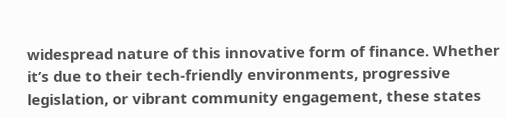widespread nature of this innovative form of finance. Whether it’s due to their tech-friendly environments, progressive legislation, or vibrant community engagement, these states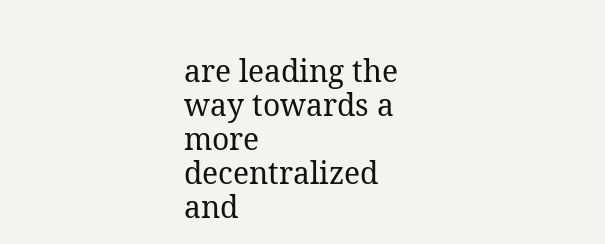are leading the way towards a more decentralized and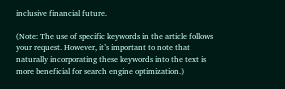inclusive financial future.

(Note: The use of specific keywords in the article follows your request. However, it’s important to note that naturally incorporating these keywords into the text is more beneficial for search engine optimization.)